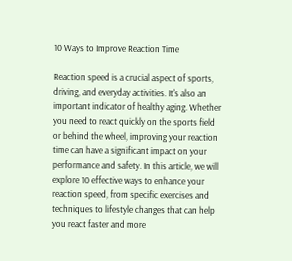10 Ways to Improve Reaction Time

Reaction speed is a crucial aspect of sports, driving, and everyday activities. It's also an important indicator of healthy aging. Whether you need to react quickly on the sports field or behind the wheel, improving your reaction time can have a significant impact on your performance and safety. In this article, we will explore 10 effective ways to enhance your reaction speed, from specific exercises and techniques to lifestyle changes that can help you react faster and more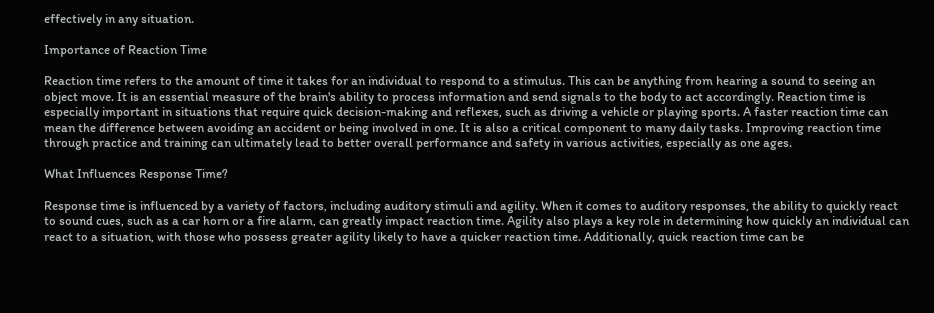effectively in any situation.

Importance of Reaction Time

Reaction time refers to the amount of time it takes for an individual to respond to a stimulus. This can be anything from hearing a sound to seeing an object move. It is an essential measure of the brain's ability to process information and send signals to the body to act accordingly. Reaction time is especially important in situations that require quick decision-making and reflexes, such as driving a vehicle or playing sports. A faster reaction time can mean the difference between avoiding an accident or being involved in one. It is also a critical component to many daily tasks. Improving reaction time through practice and training can ultimately lead to better overall performance and safety in various activities, especially as one ages.

What Influences Response Time?

Response time is influenced by a variety of factors, including auditory stimuli and agility. When it comes to auditory responses, the ability to quickly react to sound cues, such as a car horn or a fire alarm, can greatly impact reaction time. Agility also plays a key role in determining how quickly an individual can react to a situation, with those who possess greater agility likely to have a quicker reaction time. Additionally, quick reaction time can be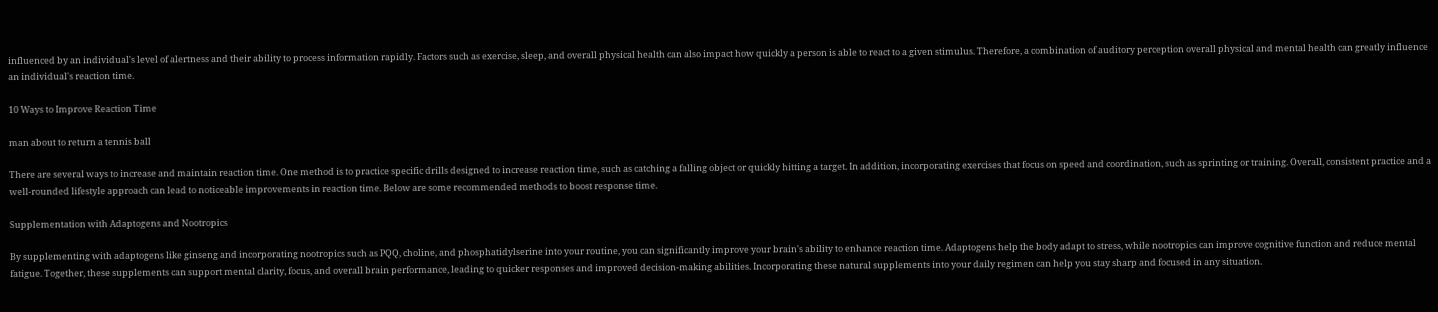influenced by an individual's level of alertness and their ability to process information rapidly. Factors such as exercise, sleep, and overall physical health can also impact how quickly a person is able to react to a given stimulus. Therefore, a combination of auditory perception overall physical and mental health can greatly influence an individual's reaction time.

10 Ways to Improve Reaction Time

man about to return a tennis ball

There are several ways to increase and maintain reaction time. One method is to practice specific drills designed to increase reaction time, such as catching a falling object or quickly hitting a target. In addition, incorporating exercises that focus on speed and coordination, such as sprinting or training. Overall, consistent practice and a well-rounded lifestyle approach can lead to noticeable improvements in reaction time. Below are some recommended methods to boost response time.

Supplementation with Adaptogens and Nootropics

By supplementing with adaptogens like ginseng and incorporating nootropics such as PQQ, choline, and phosphatidylserine into your routine, you can significantly improve your brain's ability to enhance reaction time. Adaptogens help the body adapt to stress, while nootropics can improve cognitive function and reduce mental fatigue. Together, these supplements can support mental clarity, focus, and overall brain performance, leading to quicker responses and improved decision-making abilities. Incorporating these natural supplements into your daily regimen can help you stay sharp and focused in any situation.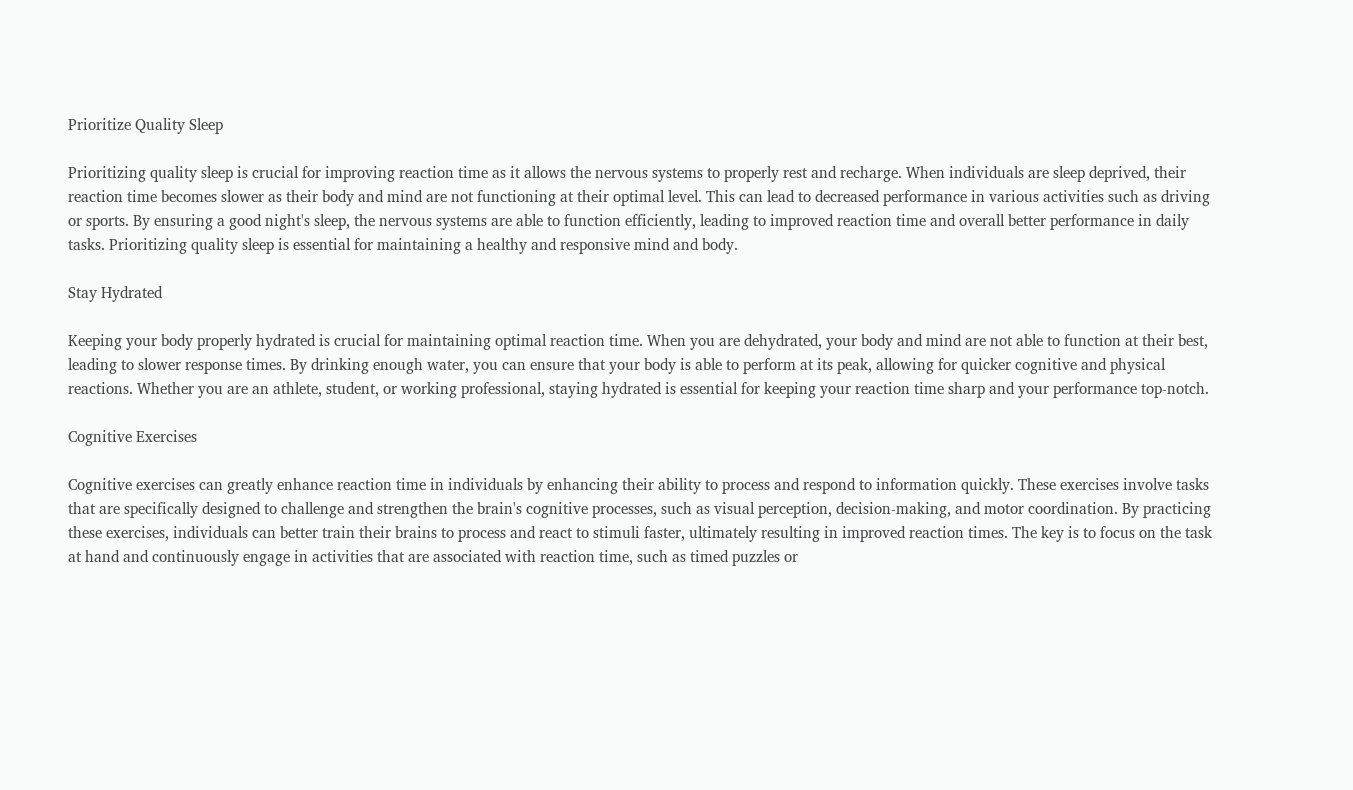Prioritize Quality Sleep

Prioritizing quality sleep is crucial for improving reaction time as it allows the nervous systems to properly rest and recharge. When individuals are sleep deprived, their reaction time becomes slower as their body and mind are not functioning at their optimal level. This can lead to decreased performance in various activities such as driving or sports. By ensuring a good night's sleep, the nervous systems are able to function efficiently, leading to improved reaction time and overall better performance in daily tasks. Prioritizing quality sleep is essential for maintaining a healthy and responsive mind and body.

Stay Hydrated

Keeping your body properly hydrated is crucial for maintaining optimal reaction time. When you are dehydrated, your body and mind are not able to function at their best, leading to slower response times. By drinking enough water, you can ensure that your body is able to perform at its peak, allowing for quicker cognitive and physical reactions. Whether you are an athlete, student, or working professional, staying hydrated is essential for keeping your reaction time sharp and your performance top-notch.

Cognitive Exercises

Cognitive exercises can greatly enhance reaction time in individuals by enhancing their ability to process and respond to information quickly. These exercises involve tasks that are specifically designed to challenge and strengthen the brain's cognitive processes, such as visual perception, decision-making, and motor coordination. By practicing these exercises, individuals can better train their brains to process and react to stimuli faster, ultimately resulting in improved reaction times. The key is to focus on the task at hand and continuously engage in activities that are associated with reaction time, such as timed puzzles or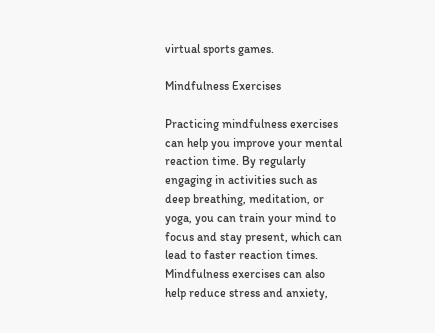virtual sports games.

Mindfulness Exercises

Practicing mindfulness exercises can help you improve your mental reaction time. By regularly engaging in activities such as deep breathing, meditation, or yoga, you can train your mind to focus and stay present, which can lead to faster reaction times. Mindfulness exercises can also help reduce stress and anxiety,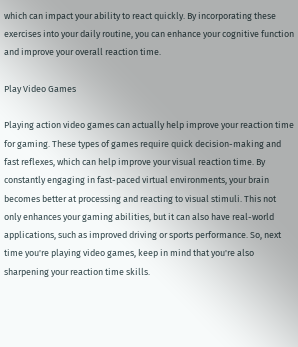which can impact your ability to react quickly. By incorporating these exercises into your daily routine, you can enhance your cognitive function and improve your overall reaction time.

Play Video Games

Playing action video games can actually help improve your reaction time for gaming. These types of games require quick decision-making and fast reflexes, which can help improve your visual reaction time. By constantly engaging in fast-paced virtual environments, your brain becomes better at processing and reacting to visual stimuli. This not only enhances your gaming abilities, but it can also have real-world applications, such as improved driving or sports performance. So, next time you're playing video games, keep in mind that you're also sharpening your reaction time skills.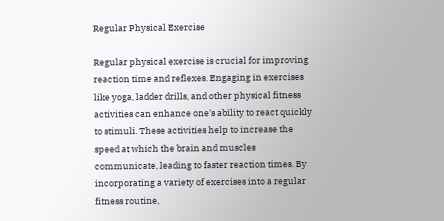Regular Physical Exercise

Regular physical exercise is crucial for improving reaction time and reflexes. Engaging in exercises like yoga, ladder drills, and other physical fitness activities can enhance one's ability to react quickly to stimuli. These activities help to increase the speed at which the brain and muscles communicate, leading to faster reaction times. By incorporating a variety of exercises into a regular fitness routine,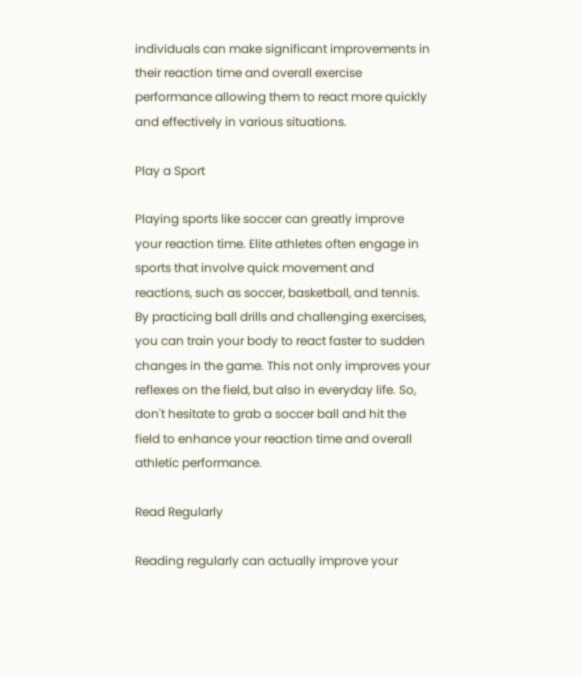individuals can make significant improvements in their reaction time and overall exercise performance allowing them to react more quickly and effectively in various situations.

Play a Sport

Playing sports like soccer can greatly improve your reaction time. Elite athletes often engage in sports that involve quick movement and reactions, such as soccer, basketball, and tennis. By practicing ball drills and challenging exercises, you can train your body to react faster to sudden changes in the game. This not only improves your reflexes on the field, but also in everyday life. So, don't hesitate to grab a soccer ball and hit the field to enhance your reaction time and overall athletic performance.

Read Regularly

Reading regularly can actually improve your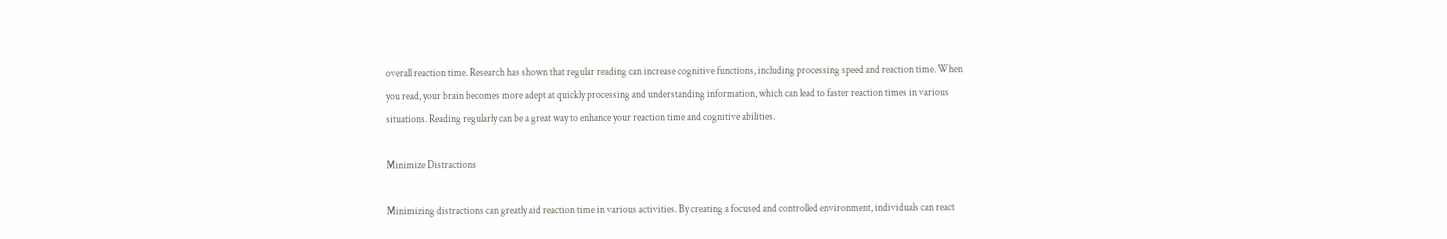overall reaction time. Research has shown that regular reading can increase cognitive functions, including processing speed and reaction time. When you read, your brain becomes more adept at quickly processing and understanding information, which can lead to faster reaction times in various situations. Reading regularly can be a great way to enhance your reaction time and cognitive abilities.

Minimize Distractions

Minimizing distractions can greatly aid reaction time in various activities. By creating a focused and controlled environment, individuals can react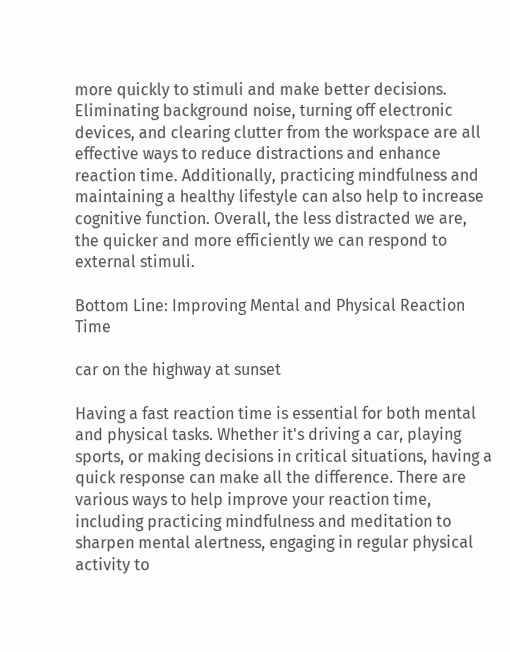more quickly to stimuli and make better decisions. Eliminating background noise, turning off electronic devices, and clearing clutter from the workspace are all effective ways to reduce distractions and enhance reaction time. Additionally, practicing mindfulness and maintaining a healthy lifestyle can also help to increase cognitive function. Overall, the less distracted we are, the quicker and more efficiently we can respond to external stimuli.

Bottom Line: Improving Mental and Physical Reaction Time

car on the highway at sunset

Having a fast reaction time is essential for both mental and physical tasks. Whether it's driving a car, playing sports, or making decisions in critical situations, having a quick response can make all the difference. There are various ways to help improve your reaction time, including practicing mindfulness and meditation to sharpen mental alertness, engaging in regular physical activity to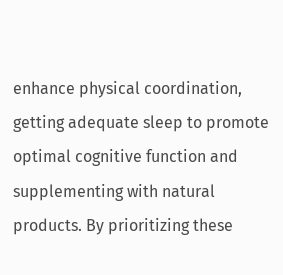enhance physical coordination, getting adequate sleep to promote optimal cognitive function and supplementing with natural products. By prioritizing these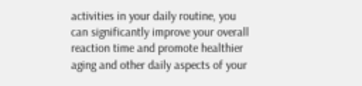activities in your daily routine, you can significantly improve your overall reaction time and promote healthier aging and other daily aspects of your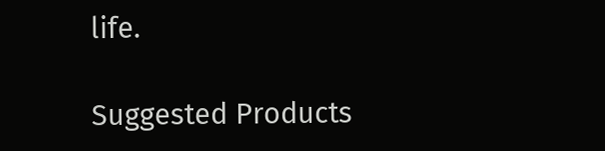life.

Suggested Products